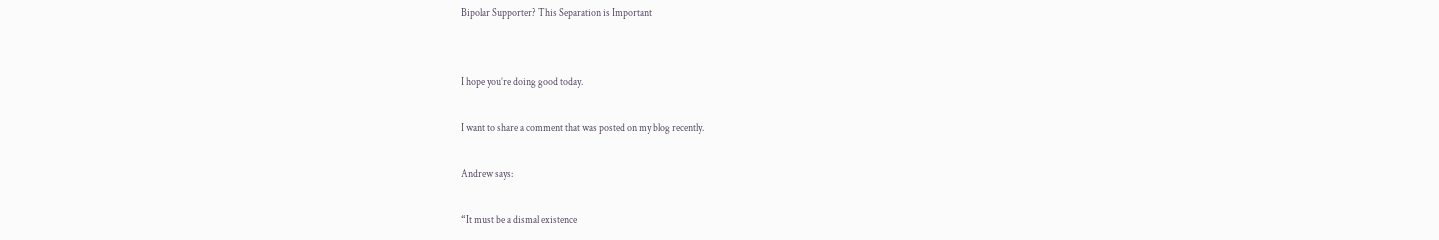Bipolar Supporter? This Separation is Important


I hope you’re doing good today.

I want to share a comment that was posted on my blog recently.

Andrew says:

“It must be a dismal existence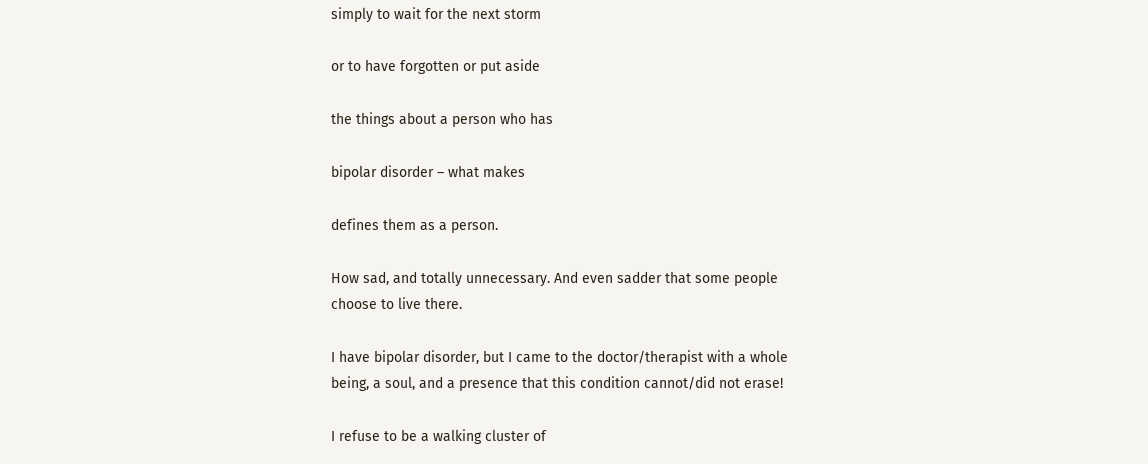simply to wait for the next storm

or to have forgotten or put aside

the things about a person who has

bipolar disorder – what makes

defines them as a person.

How sad, and totally unnecessary. And even sadder that some people choose to live there.

I have bipolar disorder, but I came to the doctor/therapist with a whole being, a soul, and a presence that this condition cannot/did not erase!

I refuse to be a walking cluster of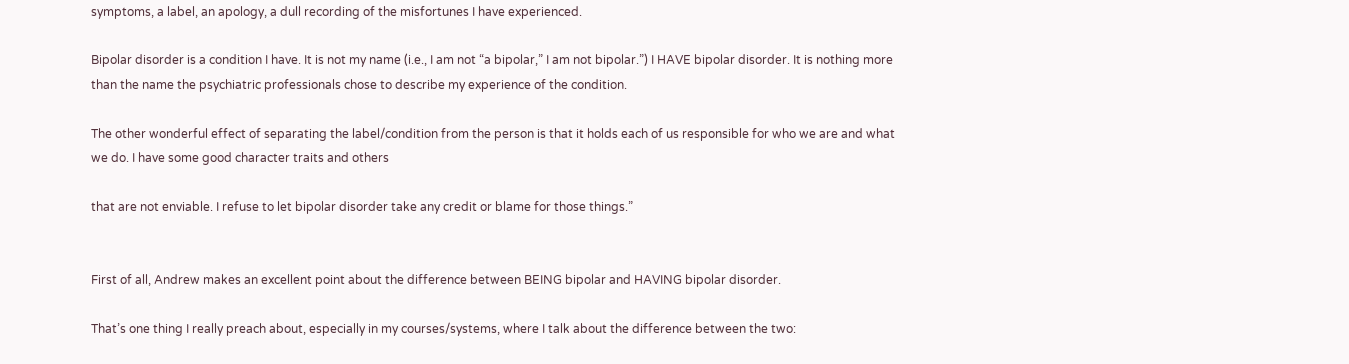symptoms, a label, an apology, a dull recording of the misfortunes I have experienced.

Bipolar disorder is a condition I have. It is not my name (i.e., I am not “a bipolar,” I am not bipolar.”) I HAVE bipolar disorder. It is nothing more than the name the psychiatric professionals chose to describe my experience of the condition.

The other wonderful effect of separating the label/condition from the person is that it holds each of us responsible for who we are and what we do. I have some good character traits and others

that are not enviable. I refuse to let bipolar disorder take any credit or blame for those things.”


First of all, Andrew makes an excellent point about the difference between BEING bipolar and HAVING bipolar disorder.

That’s one thing I really preach about, especially in my courses/systems, where I talk about the difference between the two: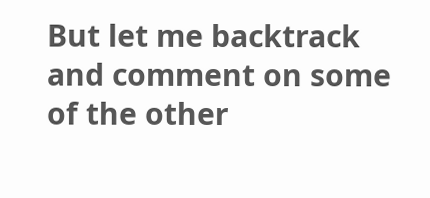But let me backtrack and comment on some of the other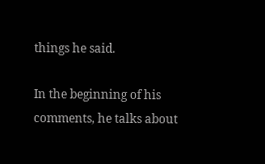things he said.

In the beginning of his comments, he talks about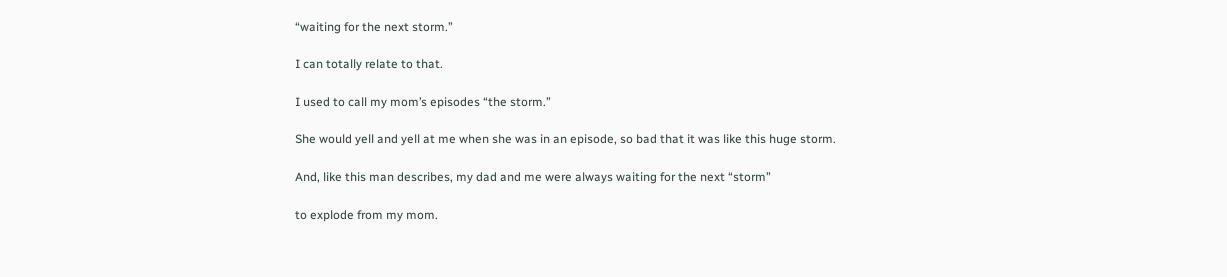“waiting for the next storm.”

I can totally relate to that.

I used to call my mom’s episodes “the storm.”

She would yell and yell at me when she was in an episode, so bad that it was like this huge storm.

And, like this man describes, my dad and me were always waiting for the next “storm”

to explode from my mom.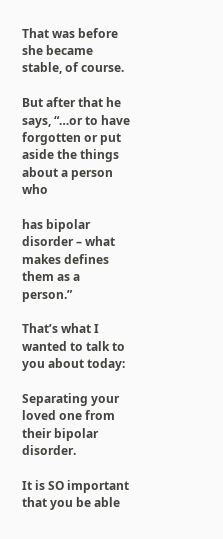That was before she became stable, of course.

But after that he says, “…or to have forgotten or put aside the things about a person who

has bipolar disorder – what makes defines them as a person.”

That’s what I wanted to talk to you about today:

Separating your loved one from their bipolar disorder.

It is SO important that you be able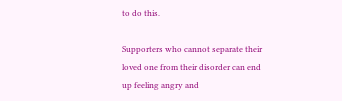to do this.

Supporters who cannot separate their loved one from their disorder can end up feeling angry and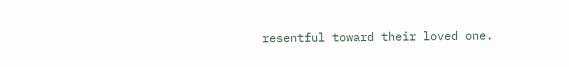resentful toward their loved one.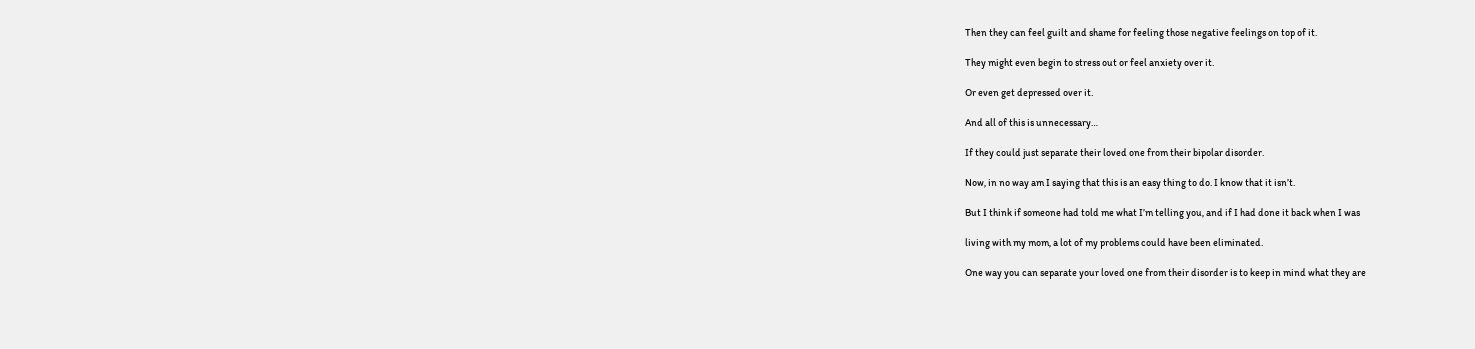Then they can feel guilt and shame for feeling those negative feelings on top of it.

They might even begin to stress out or feel anxiety over it.

Or even get depressed over it.

And all of this is unnecessary…

If they could just separate their loved one from their bipolar disorder.

Now, in no way am I saying that this is an easy thing to do. I know that it isn’t.

But I think if someone had told me what I’m telling you, and if I had done it back when I was

living with my mom, a lot of my problems could have been eliminated.

One way you can separate your loved one from their disorder is to keep in mind what they are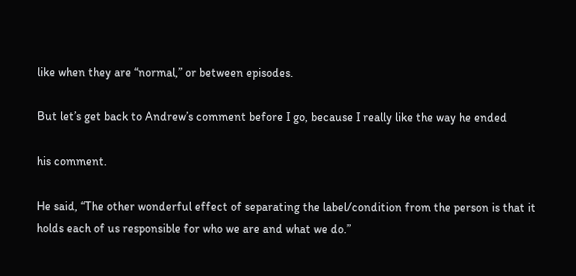like when they are “normal,” or between episodes.

But let’s get back to Andrew’s comment before I go, because I really like the way he ended

his comment.

He said, “The other wonderful effect of separating the label/condition from the person is that it holds each of us responsible for who we are and what we do.”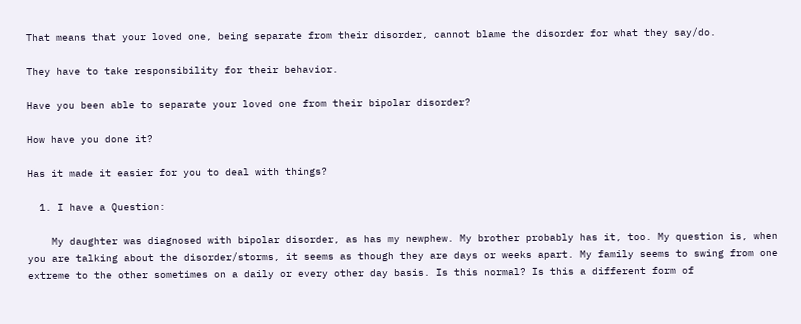That means that your loved one, being separate from their disorder, cannot blame the disorder for what they say/do.

They have to take responsibility for their behavior.

Have you been able to separate your loved one from their bipolar disorder?

How have you done it?

Has it made it easier for you to deal with things?

  1. I have a Question:

    My daughter was diagnosed with bipolar disorder, as has my newphew. My brother probably has it, too. My question is, when you are talking about the disorder/storms, it seems as though they are days or weeks apart. My family seems to swing from one extreme to the other sometimes on a daily or every other day basis. Is this normal? Is this a different form of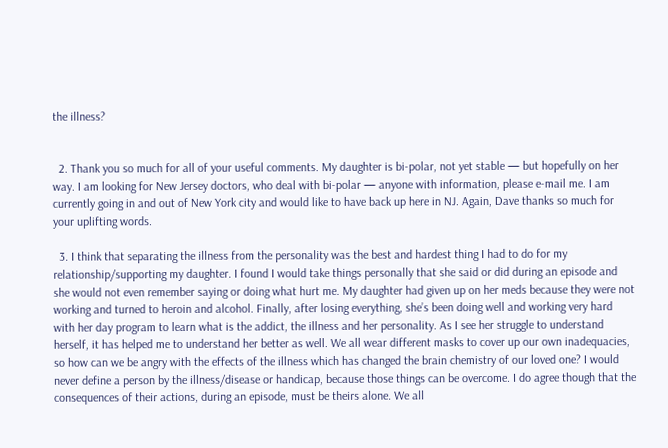the illness?


  2. Thank you so much for all of your useful comments. My daughter is bi-polar, not yet stable — but hopefully on her way. I am looking for New Jersey doctors, who deal with bi-polar — anyone with information, please e-mail me. I am currently going in and out of New York city and would like to have back up here in NJ. Again, Dave thanks so much for your uplifting words.

  3. I think that separating the illness from the personality was the best and hardest thing I had to do for my relationship/supporting my daughter. I found I would take things personally that she said or did during an episode and she would not even remember saying or doing what hurt me. My daughter had given up on her meds because they were not working and turned to heroin and alcohol. Finally, after losing everything, she’s been doing well and working very hard with her day program to learn what is the addict, the illness and her personality. As I see her struggle to understand herself, it has helped me to understand her better as well. We all wear different masks to cover up our own inadequacies, so how can we be angry with the effects of the illness which has changed the brain chemistry of our loved one? I would never define a person by the illness/disease or handicap, because those things can be overcome. I do agree though that the consequences of their actions, during an episode, must be theirs alone. We all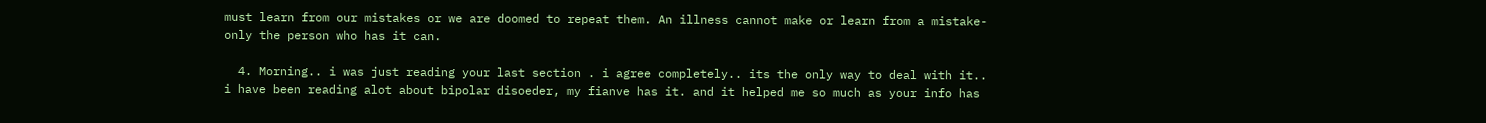must learn from our mistakes or we are doomed to repeat them. An illness cannot make or learn from a mistake-only the person who has it can.

  4. Morning.. i was just reading your last section . i agree completely.. its the only way to deal with it.. i have been reading alot about bipolar disoeder, my fianve has it. and it helped me so much as your info has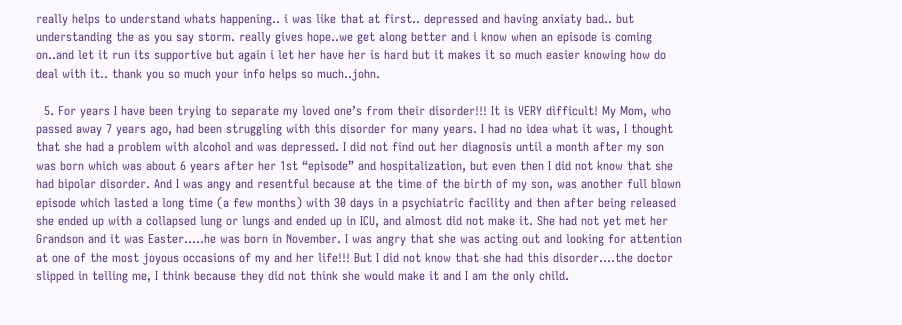really helps to understand whats happening.. i was like that at first.. depressed and having anxiaty bad.. but understanding the as you say storm. really gives hope..we get along better and i know when an episode is coming on..and let it run its supportive but again i let her have her is hard but it makes it so much easier knowing how do deal with it.. thank you so much your info helps so much..john.

  5. For years I have been trying to separate my loved one’s from their disorder!!! It is VERY difficult! My Mom, who passed away 7 years ago, had been struggling with this disorder for many years. I had no idea what it was, I thought that she had a problem with alcohol and was depressed. I did not find out her diagnosis until a month after my son was born which was about 6 years after her 1st “episode” and hospitalization, but even then I did not know that she had bipolar disorder. And I was angy and resentful because at the time of the birth of my son, was another full blown episode which lasted a long time (a few months) with 30 days in a psychiatric facility and then after being released she ended up with a collapsed lung or lungs and ended up in ICU, and almost did not make it. She had not yet met her Grandson and it was Easter…..he was born in November. I was angry that she was acting out and looking for attention at one of the most joyous occasions of my and her life!!! But I did not know that she had this disorder….the doctor slipped in telling me, I think because they did not think she would make it and I am the only child.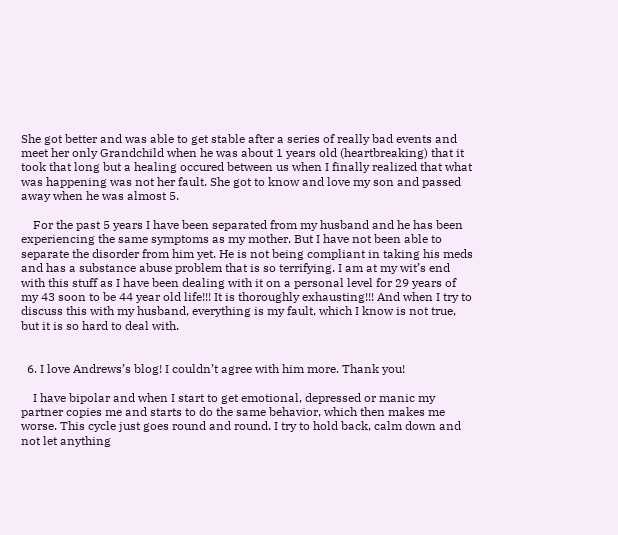She got better and was able to get stable after a series of really bad events and meet her only Grandchild when he was about 1 years old (heartbreaking) that it took that long but a healing occured between us when I finally realized that what was happening was not her fault. She got to know and love my son and passed away when he was almost 5.

    For the past 5 years I have been separated from my husband and he has been experiencing the same symptoms as my mother. But I have not been able to separate the disorder from him yet. He is not being compliant in taking his meds and has a substance abuse problem that is so terrifying. I am at my wit’s end with this stuff as I have been dealing with it on a personal level for 29 years of my 43 soon to be 44 year old life!!! It is thoroughly exhausting!!! And when I try to discuss this with my husband, everything is my fault, which I know is not true, but it is so hard to deal with.


  6. I love Andrews’s blog! I couldn’t agree with him more. Thank you!

    I have bipolar and when I start to get emotional, depressed or manic my partner copies me and starts to do the same behavior, which then makes me worse. This cycle just goes round and round. I try to hold back, calm down and not let anything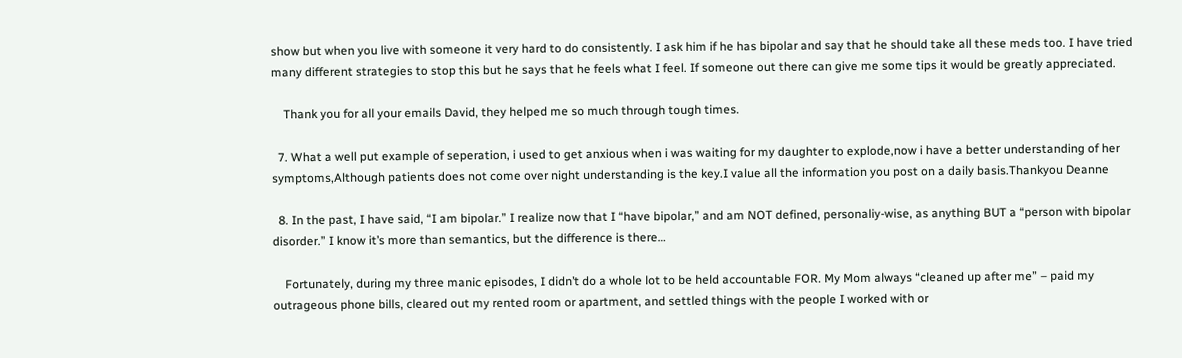show but when you live with someone it very hard to do consistently. I ask him if he has bipolar and say that he should take all these meds too. I have tried many different strategies to stop this but he says that he feels what I feel. If someone out there can give me some tips it would be greatly appreciated.

    Thank you for all your emails David, they helped me so much through tough times.

  7. What a well put example of seperation, i used to get anxious when i was waiting for my daughter to explode,now i have a better understanding of her symptoms,Although patients does not come over night understanding is the key.I value all the information you post on a daily basis.Thankyou Deanne

  8. In the past, I have said, “I am bipolar.” I realize now that I “have bipolar,” and am NOT defined, personaliy-wise, as anything BUT a “person with bipolar disorder.” I know it’s more than semantics, but the difference is there…

    Fortunately, during my three manic episodes, I didn’t do a whole lot to be held accountable FOR. My Mom always “cleaned up after me” – paid my outrageous phone bills, cleared out my rented room or apartment, and settled things with the people I worked with or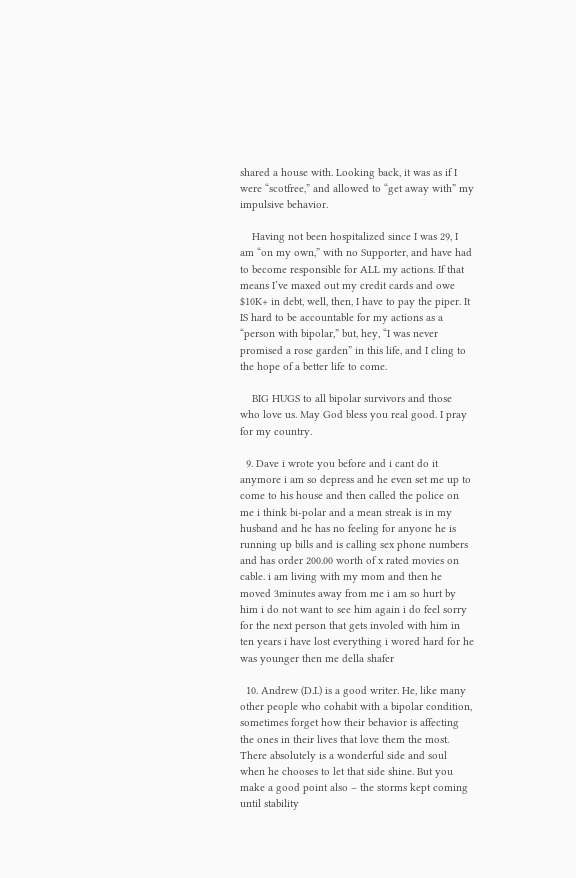shared a house with. Looking back, it was as if I were “scotfree,” and allowed to “get away with” my impulsive behavior.

    Having not been hospitalized since I was 29, I am “on my own,” with no Supporter, and have had to become responsible for ALL my actions. If that means I’ve maxed out my credit cards and owe $10K+ in debt, well, then, I have to pay the piper. It IS hard to be accountable for my actions as a “person with bipolar,” but, hey, “I was never promised a rose garden” in this life, and I cling to the hope of a better life to come.

    BIG HUGS to all bipolar survivors and those who love us. May God bless you real good. I pray for my country.

  9. Dave i wrote you before and i cant do it anymore i am so depress and he even set me up to come to his house and then called the police on me i think bi-polar and a mean streak is in my husband and he has no feeling for anyone he is running up bills and is calling sex phone numbers and has order 200.00 worth of x rated movies on cable. i am living with my mom and then he moved 3minutes away from me i am so hurt by him i do not want to see him again i do feel sorry for the next person that gets involed with him in ten years i have lost everything i wored hard for he was younger then me della shafer

  10. Andrew (D.I.) is a good writer. He, like many other people who cohabit with a bipolar condition, sometimes forget how their behavior is affecting the ones in their lives that love them the most. There absolutely is a wonderful side and soul when he chooses to let that side shine. But you make a good point also – the storms kept coming until stability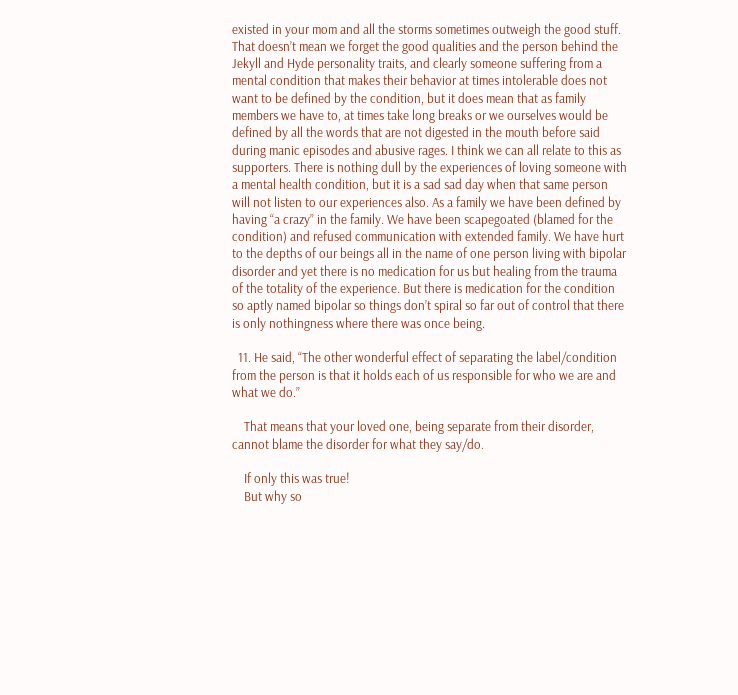existed in your mom and all the storms sometimes outweigh the good stuff. That doesn’t mean we forget the good qualities and the person behind the Jekyll and Hyde personality traits, and clearly someone suffering from a mental condition that makes their behavior at times intolerable does not want to be defined by the condition, but it does mean that as family members we have to, at times take long breaks or we ourselves would be defined by all the words that are not digested in the mouth before said during manic episodes and abusive rages. I think we can all relate to this as supporters. There is nothing dull by the experiences of loving someone with a mental health condition, but it is a sad sad day when that same person will not listen to our experiences also. As a family we have been defined by having “a crazy” in the family. We have been scapegoated (blamed for the condition) and refused communication with extended family. We have hurt to the depths of our beings all in the name of one person living with bipolar disorder and yet there is no medication for us but healing from the trauma of the totality of the experience. But there is medication for the condition so aptly named bipolar so things don’t spiral so far out of control that there is only nothingness where there was once being.

  11. He said, “The other wonderful effect of separating the label/condition from the person is that it holds each of us responsible for who we are and what we do.”

    That means that your loved one, being separate from their disorder, cannot blame the disorder for what they say/do.

    If only this was true!
    But why so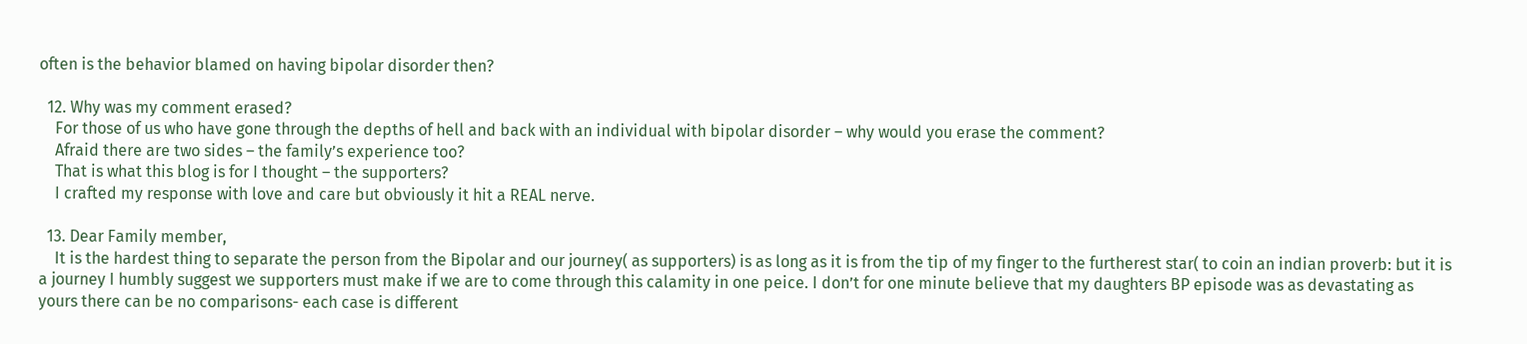often is the behavior blamed on having bipolar disorder then?

  12. Why was my comment erased?
    For those of us who have gone through the depths of hell and back with an individual with bipolar disorder – why would you erase the comment?
    Afraid there are two sides – the family’s experience too?
    That is what this blog is for I thought – the supporters?
    I crafted my response with love and care but obviously it hit a REAL nerve.

  13. Dear Family member,
    It is the hardest thing to separate the person from the Bipolar and our journey( as supporters) is as long as it is from the tip of my finger to the furtherest star( to coin an indian proverb: but it is a journey I humbly suggest we supporters must make if we are to come through this calamity in one peice. I don’t for one minute believe that my daughters BP episode was as devastating as yours there can be no comparisons- each case is different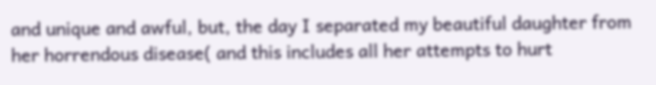and unique and awful, but, the day I separated my beautiful daughter from her horrendous disease( and this includes all her attempts to hurt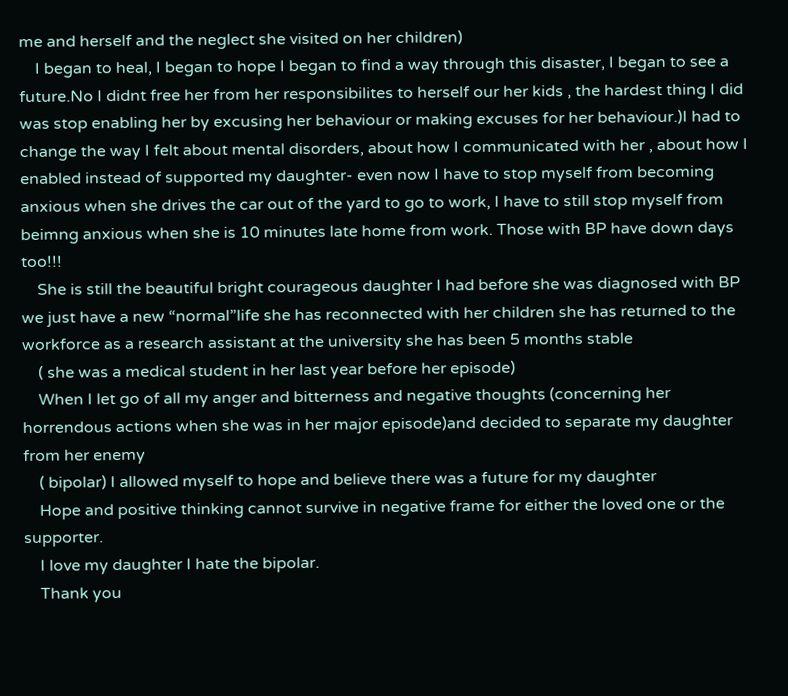me and herself and the neglect she visited on her children)
    I began to heal, I began to hope I began to find a way through this disaster, I began to see a future.No I didnt free her from her responsibilites to herself our her kids , the hardest thing I did was stop enabling her by excusing her behaviour or making excuses for her behaviour.)I had to change the way I felt about mental disorders, about how I communicated with her , about how I enabled instead of supported my daughter- even now I have to stop myself from becoming anxious when she drives the car out of the yard to go to work, I have to still stop myself from beimng anxious when she is 10 minutes late home from work. Those with BP have down days too!!!
    She is still the beautiful bright courageous daughter I had before she was diagnosed with BP we just have a new “normal”life she has reconnected with her children she has returned to the workforce as a research assistant at the university she has been 5 months stable
    ( she was a medical student in her last year before her episode)
    When I let go of all my anger and bitterness and negative thoughts (concerning her horrendous actions when she was in her major episode)and decided to separate my daughter from her enemy
    ( bipolar) I allowed myself to hope and believe there was a future for my daughter
    Hope and positive thinking cannot survive in negative frame for either the loved one or the supporter.
    I love my daughter I hate the bipolar.
    Thank you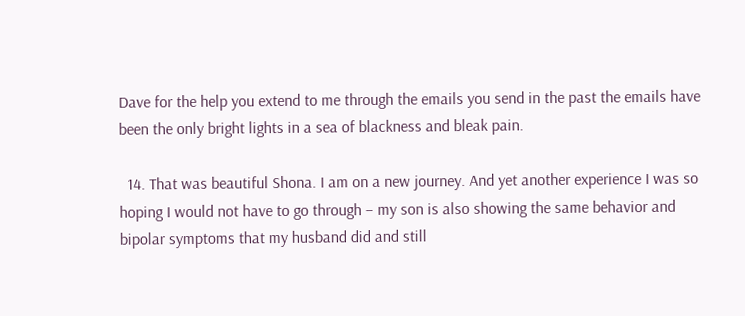Dave for the help you extend to me through the emails you send in the past the emails have been the only bright lights in a sea of blackness and bleak pain.

  14. That was beautiful Shona. I am on a new journey. And yet another experience I was so hoping I would not have to go through – my son is also showing the same behavior and bipolar symptoms that my husband did and still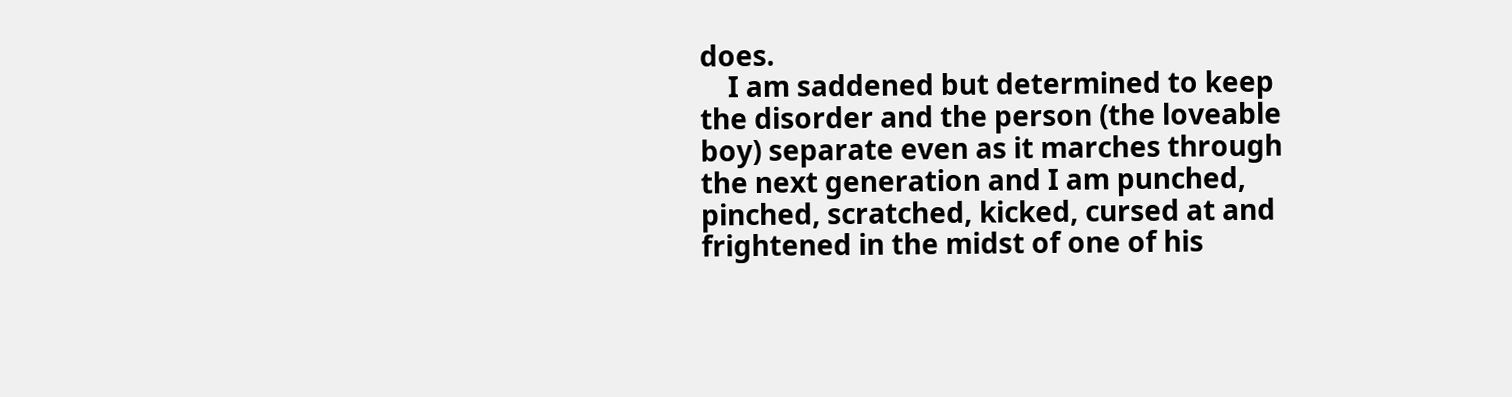does.
    I am saddened but determined to keep the disorder and the person (the loveable boy) separate even as it marches through the next generation and I am punched, pinched, scratched, kicked, cursed at and frightened in the midst of one of his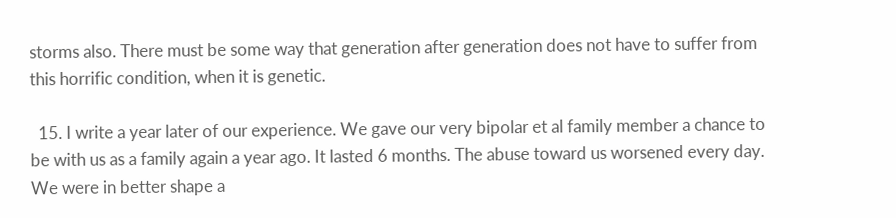storms also. There must be some way that generation after generation does not have to suffer from this horrific condition, when it is genetic.

  15. I write a year later of our experience. We gave our very bipolar et al family member a chance to be with us as a family again a year ago. It lasted 6 months. The abuse toward us worsened every day. We were in better shape a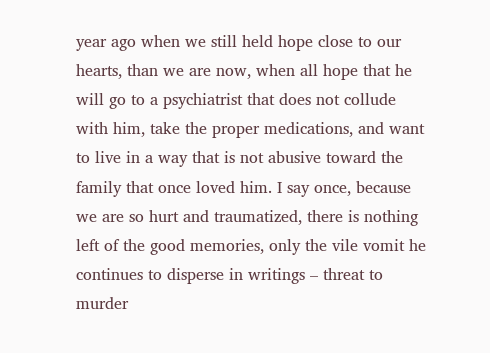year ago when we still held hope close to our hearts, than we are now, when all hope that he will go to a psychiatrist that does not collude with him, take the proper medications, and want to live in a way that is not abusive toward the family that once loved him. I say once, because we are so hurt and traumatized, there is nothing left of the good memories, only the vile vomit he continues to disperse in writings – threat to murder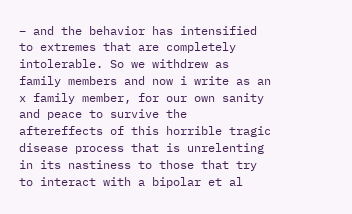– and the behavior has intensified to extremes that are completely intolerable. So we withdrew as family members and now i write as an x family member, for our own sanity and peace to survive the aftereffects of this horrible tragic disease process that is unrelenting in its nastiness to those that try to interact with a bipolar et al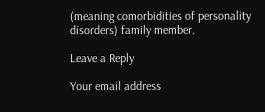(meaning comorbidities of personality disorders) family member.

Leave a Reply

Your email address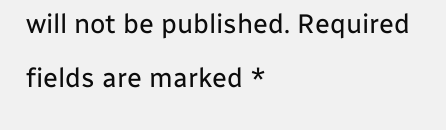will not be published. Required fields are marked *